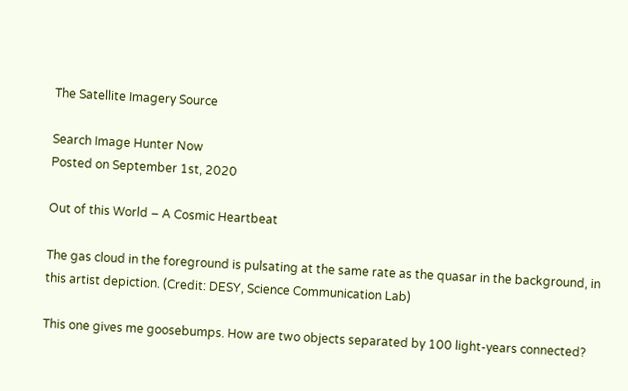The Satellite Imagery Source

Search Image Hunter Now
Posted on September 1st, 2020

Out of this World – A Cosmic Heartbeat

The gas cloud in the foreground is pulsating at the same rate as the quasar in the background, in this artist depiction. (Credit: DESY, Science Communication Lab)

This one gives me goosebumps. How are two objects separated by 100 light-years connected?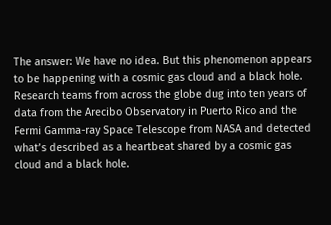The answer: We have no idea. But this phenomenon appears to be happening with a cosmic gas cloud and a black hole. Research teams from across the globe dug into ten years of data from the Arecibo Observatory in Puerto Rico and the Fermi Gamma-ray Space Telescope from NASA and detected what’s described as a heartbeat shared by a cosmic gas cloud and a black hole.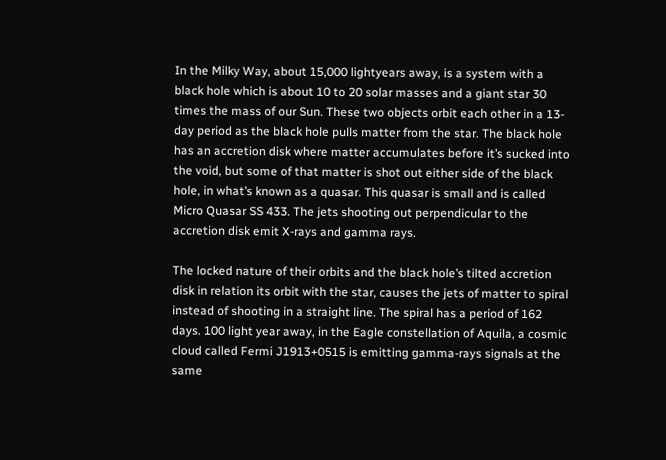In the Milky Way, about 15,000 lightyears away, is a system with a black hole which is about 10 to 20 solar masses and a giant star 30 times the mass of our Sun. These two objects orbit each other in a 13-day period as the black hole pulls matter from the star. The black hole has an accretion disk where matter accumulates before it’s sucked into the void, but some of that matter is shot out either side of the black hole, in what’s known as a quasar. This quasar is small and is called Micro Quasar SS 433. The jets shooting out perpendicular to the accretion disk emit X-rays and gamma rays.

The locked nature of their orbits and the black hole’s tilted accretion disk in relation its orbit with the star, causes the jets of matter to spiral instead of shooting in a straight line. The spiral has a period of 162 days. 100 light year away, in the Eagle constellation of Aquila, a cosmic cloud called Fermi J1913+0515 is emitting gamma-rays signals at the same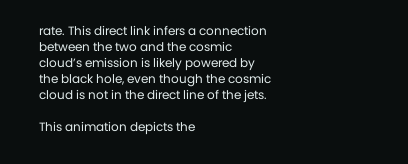rate. This direct link infers a connection between the two and the cosmic cloud’s emission is likely powered by the black hole, even though the cosmic cloud is not in the direct line of the jets.

This animation depicts the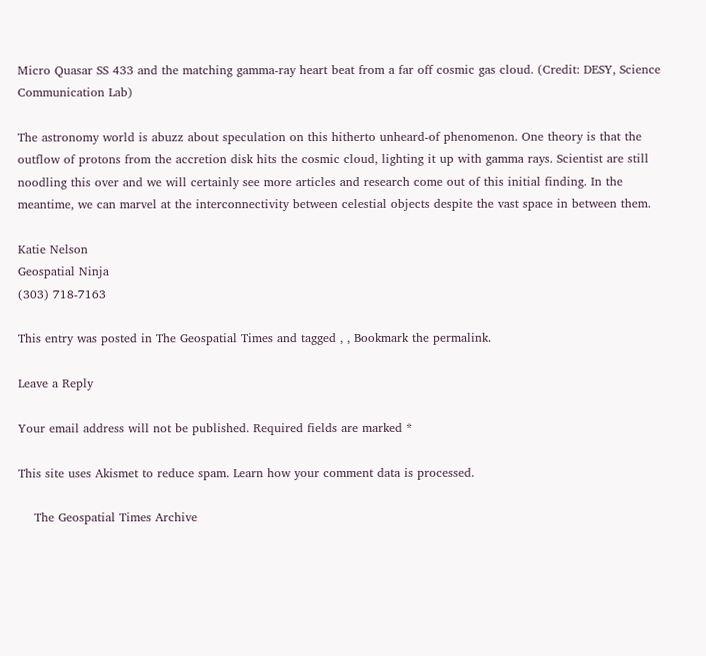Micro Quasar SS 433 and the matching gamma-ray heart beat from a far off cosmic gas cloud. (Credit: DESY, Science Communication Lab)

The astronomy world is abuzz about speculation on this hitherto unheard-of phenomenon. One theory is that the outflow of protons from the accretion disk hits the cosmic cloud, lighting it up with gamma rays. Scientist are still noodling this over and we will certainly see more articles and research come out of this initial finding. In the meantime, we can marvel at the interconnectivity between celestial objects despite the vast space in between them.

Katie Nelson
Geospatial Ninja
(303) 718-7163

This entry was posted in The Geospatial Times and tagged , , Bookmark the permalink.

Leave a Reply

Your email address will not be published. Required fields are marked *

This site uses Akismet to reduce spam. Learn how your comment data is processed.

    The Geospatial Times Archive